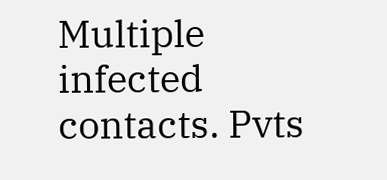Multiple infected contacts. Pvts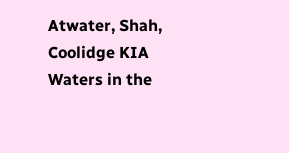Atwater, Shah, Coolidge KIA
Waters in the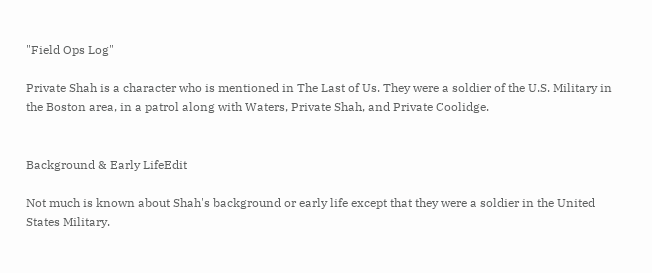"Field Ops Log"

Private Shah is a character who is mentioned in The Last of Us. They were a soldier of the U.S. Military in the Boston area, in a patrol along with Waters, Private Shah, and Private Coolidge.


Background & Early LifeEdit

Not much is known about Shah's background or early life except that they were a soldier in the United States Military.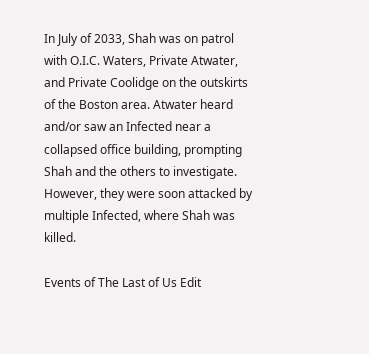In July of 2033, Shah was on patrol with O.I.C. Waters, Private Atwater, and Private Coolidge on the outskirts of the Boston area. Atwater heard and/or saw an Infected near a collapsed office building, prompting Shah and the others to investigate. However, they were soon attacked by multiple Infected, where Shah was killed.

Events of The Last of Us Edit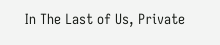In The Last of Us, Private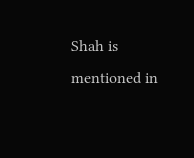Shah is mentioned in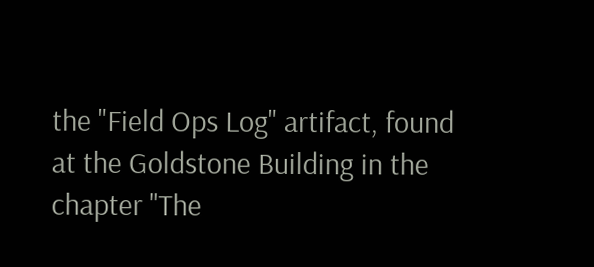the "Field Ops Log" artifact, found at the Goldstone Building in the chapter "The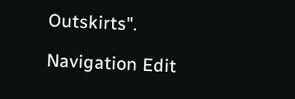Outskirts".

Navigation Edit